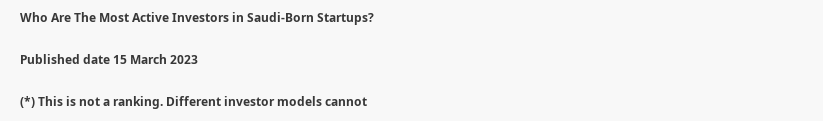Who Are The Most Active Investors in Saudi-Born Startups?

Published date 15 March 2023

(*) This is not a ranking. Different investor models cannot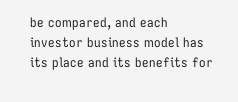be compared, and each investor business model has its place and its benefits for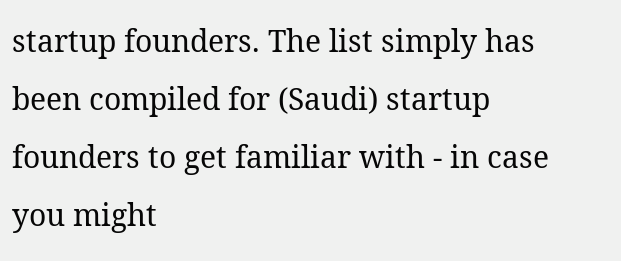startup founders. The list simply has been compiled for (Saudi) startup founders to get familiar with - in case you might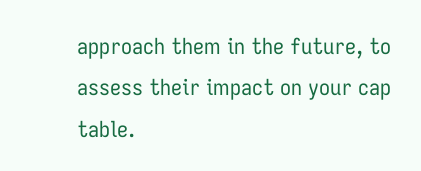approach them in the future, to assess their impact on your cap table.